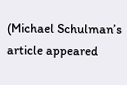(Michael Schulman’s article appeared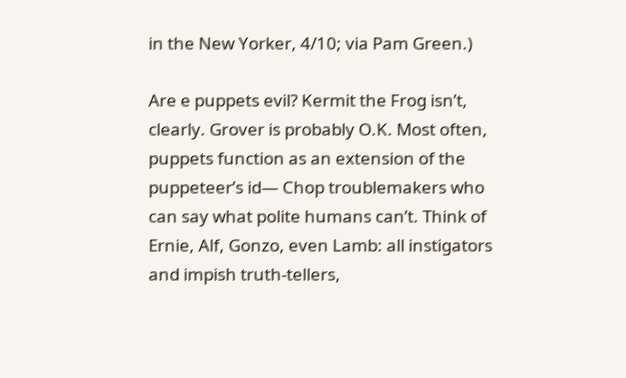in the New Yorker, 4/10; via Pam Green.)

Are e puppets evil? Kermit the Frog isn’t, clearly. Grover is probably O.K. Most often, puppets function as an extension of the puppeteer’s id— Chop troublemakers who can say what polite humans can’t. Think of Ernie, Alf, Gonzo, even Lamb: all instigators and impish truth-tellers,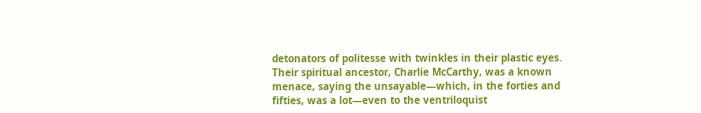detonators of politesse with twinkles in their plastic eyes. Their spiritual ancestor, Charlie McCarthy, was a known menace, saying the unsayable—which, in the forties and fifties, was a lot—even to the ventriloquist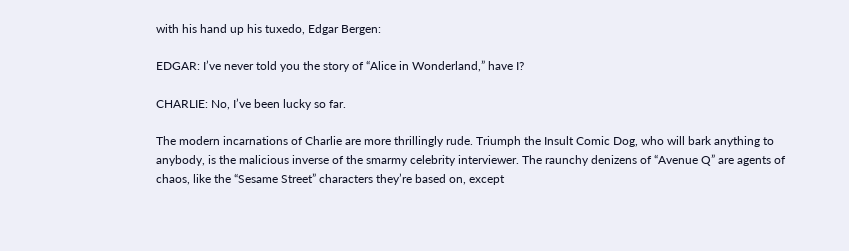with his hand up his tuxedo, Edgar Bergen:

EDGAR: I’ve never told you the story of “Alice in Wonderland,” have I?

CHARLIE: No, I’ve been lucky so far.

The modern incarnations of Charlie are more thrillingly rude. Triumph the Insult Comic Dog, who will bark anything to anybody, is the malicious inverse of the smarmy celebrity interviewer. The raunchy denizens of “Avenue Q” are agents of chaos, like the “Sesame Street” characters they’re based on, except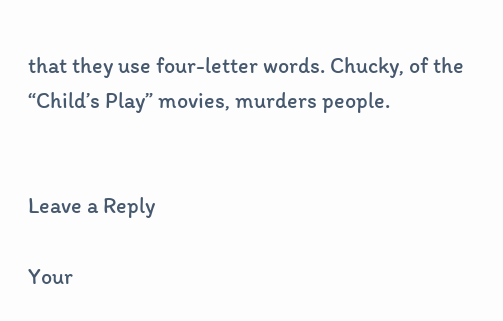that they use four-letter words. Chucky, of the “Child’s Play” movies, murders people.


Leave a Reply

Your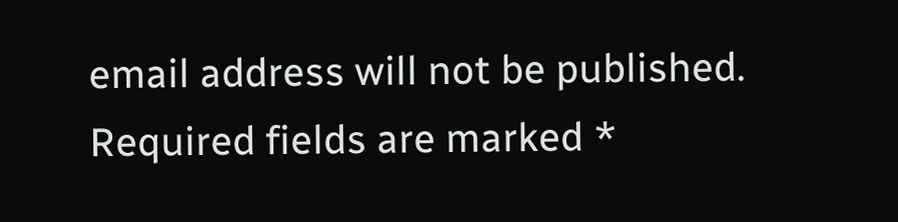email address will not be published. Required fields are marked *